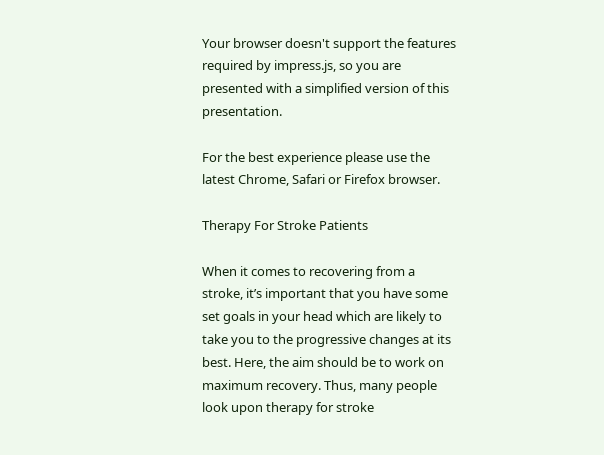Your browser doesn't support the features required by impress.js, so you are presented with a simplified version of this presentation.

For the best experience please use the latest Chrome, Safari or Firefox browser.

Therapy For Stroke Patients

When it comes to recovering from a stroke, it’s important that you have some set goals in your head which are likely to take you to the progressive changes at its best. Here, the aim should be to work on maximum recovery. Thus, many people look upon therapy for stroke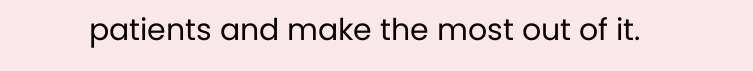patients and make the most out of it.